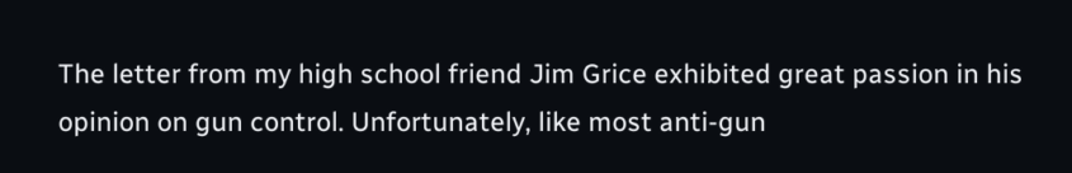The letter from my high school friend Jim Grice exhibited great passion in his opinion on gun control. Unfortunately, like most anti-gun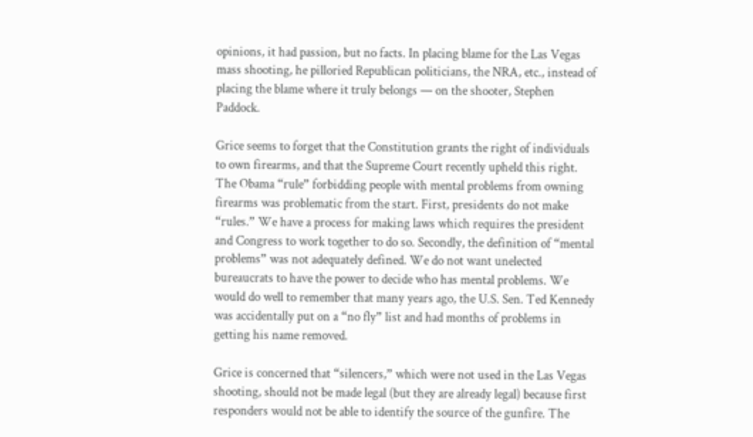opinions, it had passion, but no facts. In placing blame for the Las Vegas mass shooting, he pilloried Republican politicians, the NRA, etc., instead of placing the blame where it truly belongs — on the shooter, Stephen Paddock.

Grice seems to forget that the Constitution grants the right of individuals to own firearms, and that the Supreme Court recently upheld this right. The Obama “rule” forbidding people with mental problems from owning firearms was problematic from the start. First, presidents do not make “rules.” We have a process for making laws which requires the president and Congress to work together to do so. Secondly, the definition of “mental problems” was not adequately defined. We do not want unelected bureaucrats to have the power to decide who has mental problems. We would do well to remember that many years ago, the U.S. Sen. Ted Kennedy was accidentally put on a “no fly” list and had months of problems in getting his name removed.

Grice is concerned that “silencers,” which were not used in the Las Vegas shooting, should not be made legal (but they are already legal) because first responders would not be able to identify the source of the gunfire. The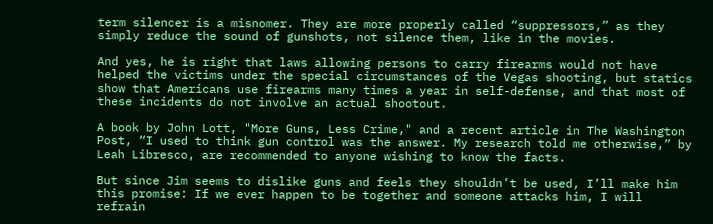term silencer is a misnomer. They are more properly called “suppressors,” as they simply reduce the sound of gunshots, not silence them, like in the movies.

And yes, he is right that laws allowing persons to carry firearms would not have helped the victims under the special circumstances of the Vegas shooting, but statics show that Americans use firearms many times a year in self-defense, and that most of these incidents do not involve an actual shootout.

A book by John Lott, "More Guns, Less Crime," and a recent article in The Washington Post, “I used to think gun control was the answer. My research told me otherwise,” by Leah Libresco, are recommended to anyone wishing to know the facts.

But since Jim seems to dislike guns and feels they shouldn’t be used, I’ll make him this promise: If we ever happen to be together and someone attacks him, I will refrain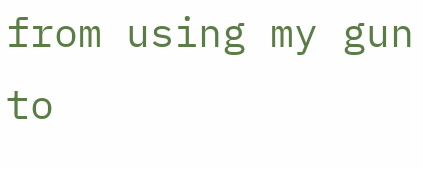from using my gun to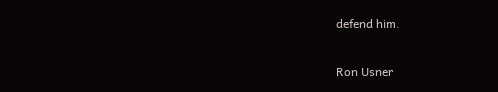defend him.

Ron Usner